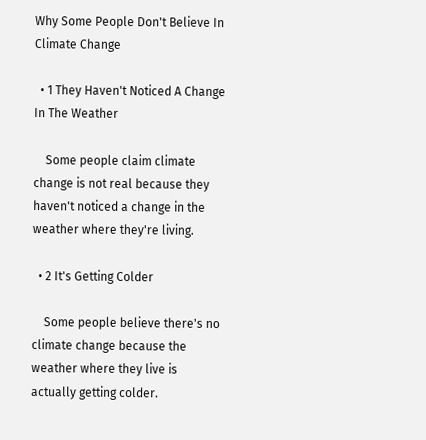Why Some People Don't Believe In Climate Change

  • 1 They Haven't Noticed A Change In The Weather

    Some people claim climate change is not real because they haven't noticed a change in the weather where they're living.

  • 2 It's Getting Colder

    Some people believe there's no climate change because the weather where they live is actually getting colder.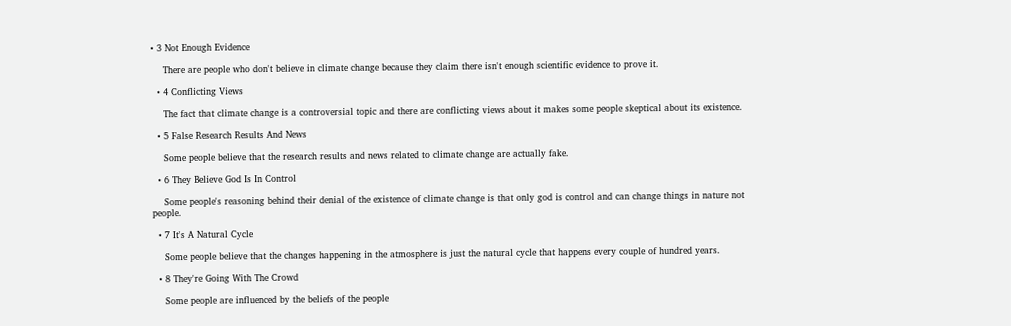• 3 Not Enough Evidence

    There are people who don't believe in climate change because they claim there isn't enough scientific evidence to prove it.

  • 4 Conflicting Views

    The fact that climate change is a controversial topic and there are conflicting views about it makes some people skeptical about its existence.

  • 5 False Research Results And News

    Some people believe that the research results and news related to climate change are actually fake.

  • 6 They Believe God Is In Control

    Some people's reasoning behind their denial of the existence of climate change is that only god is control and can change things in nature not people.

  • 7 It's A Natural Cycle

    Some people believe that the changes happening in the atmosphere is just the natural cycle that happens every couple of hundred years.

  • 8 They're Going With The Crowd

    Some people are influenced by the beliefs of the people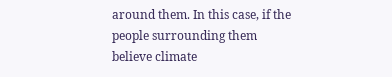around them. In this case, if the people surrounding them believe climate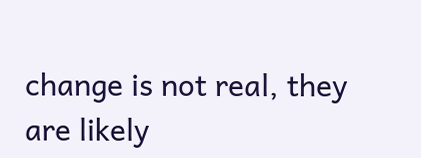change is not real, they are likely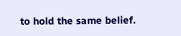to hold the same belief.